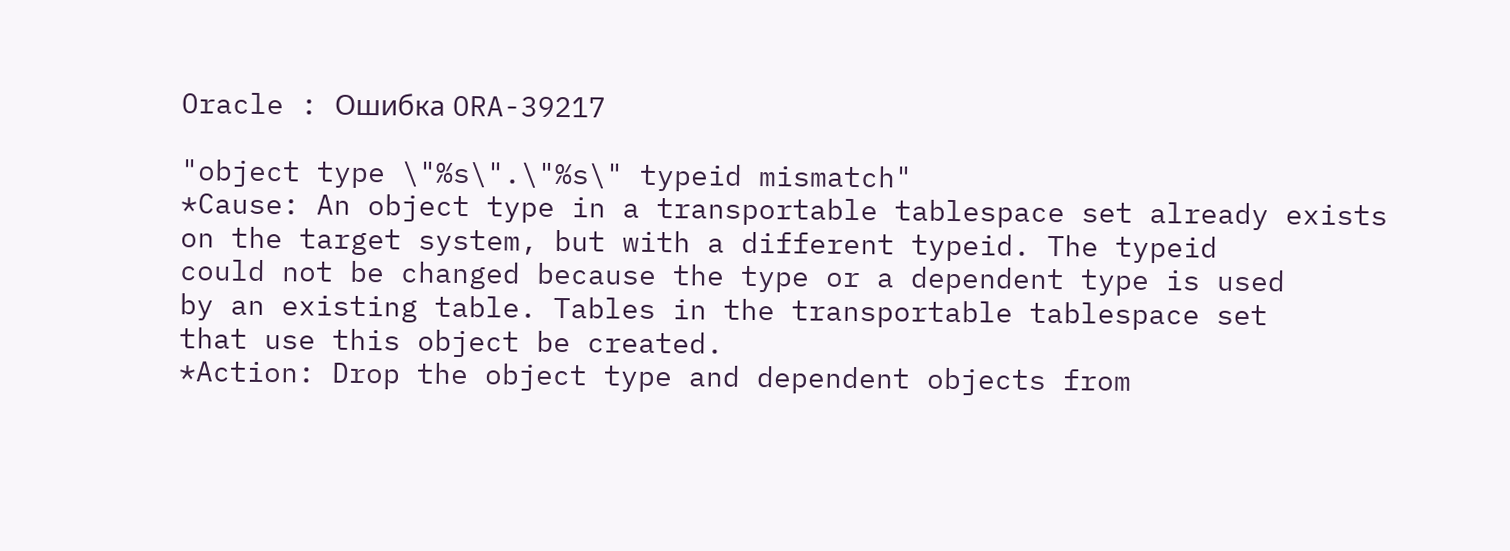Oracle : Ошибка ORA-39217

"object type \"%s\".\"%s\" typeid mismatch"
*Cause: An object type in a transportable tablespace set already exists
on the target system, but with a different typeid. The typeid
could not be changed because the type or a dependent type is used
by an existing table. Tables in the transportable tablespace set
that use this object be created.
*Action: Drop the object type and dependent objects from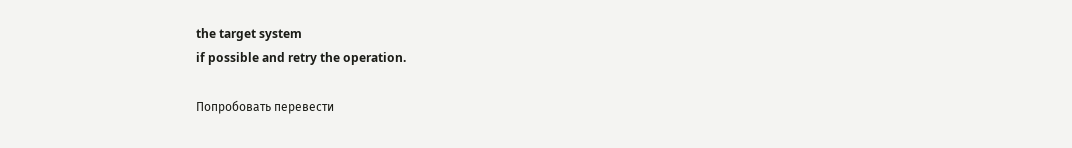the target system
if possible and retry the operation.

Попробовать перевести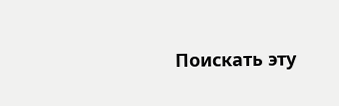Поискать эту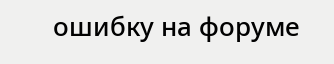ошибку на форуме